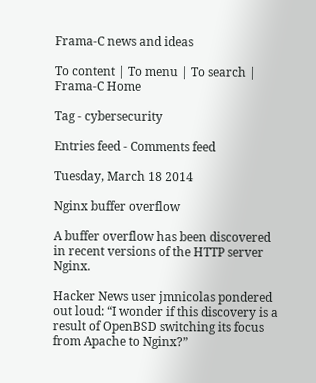Frama-C news and ideas

To content | To menu | To search | Frama-C Home

Tag - cybersecurity

Entries feed - Comments feed

Tuesday, March 18 2014

Nginx buffer overflow

A buffer overflow has been discovered in recent versions of the HTTP server Nginx.

Hacker News user jmnicolas pondered out loud: “I wonder if this discovery is a result of OpenBSD switching its focus from Apache to Nginx?”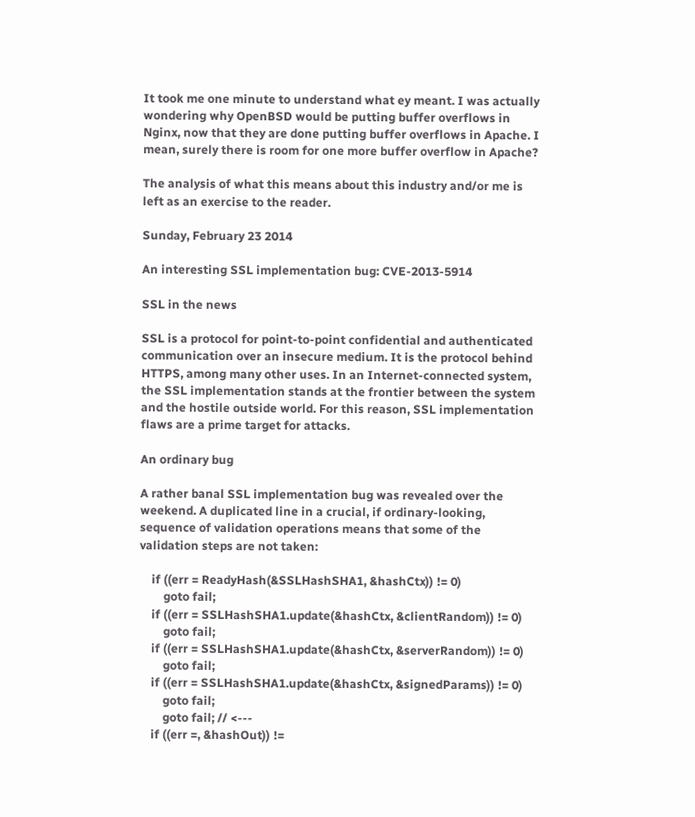It took me one minute to understand what ey meant. I was actually wondering why OpenBSD would be putting buffer overflows in Nginx, now that they are done putting buffer overflows in Apache. I mean, surely there is room for one more buffer overflow in Apache?

The analysis of what this means about this industry and/or me is left as an exercise to the reader.

Sunday, February 23 2014

An interesting SSL implementation bug: CVE-2013-5914

SSL in the news

SSL is a protocol for point-to-point confidential and authenticated communication over an insecure medium. It is the protocol behind HTTPS, among many other uses. In an Internet-connected system, the SSL implementation stands at the frontier between the system and the hostile outside world. For this reason, SSL implementation flaws are a prime target for attacks.

An ordinary bug

A rather banal SSL implementation bug was revealed over the weekend. A duplicated line in a crucial, if ordinary-looking, sequence of validation operations means that some of the validation steps are not taken:

    if ((err = ReadyHash(&SSLHashSHA1, &hashCtx)) != 0)
        goto fail;
    if ((err = SSLHashSHA1.update(&hashCtx, &clientRandom)) != 0)
        goto fail;
    if ((err = SSLHashSHA1.update(&hashCtx, &serverRandom)) != 0)
        goto fail;
    if ((err = SSLHashSHA1.update(&hashCtx, &signedParams)) != 0)
        goto fail;
        goto fail; // <---
    if ((err =, &hashOut)) !=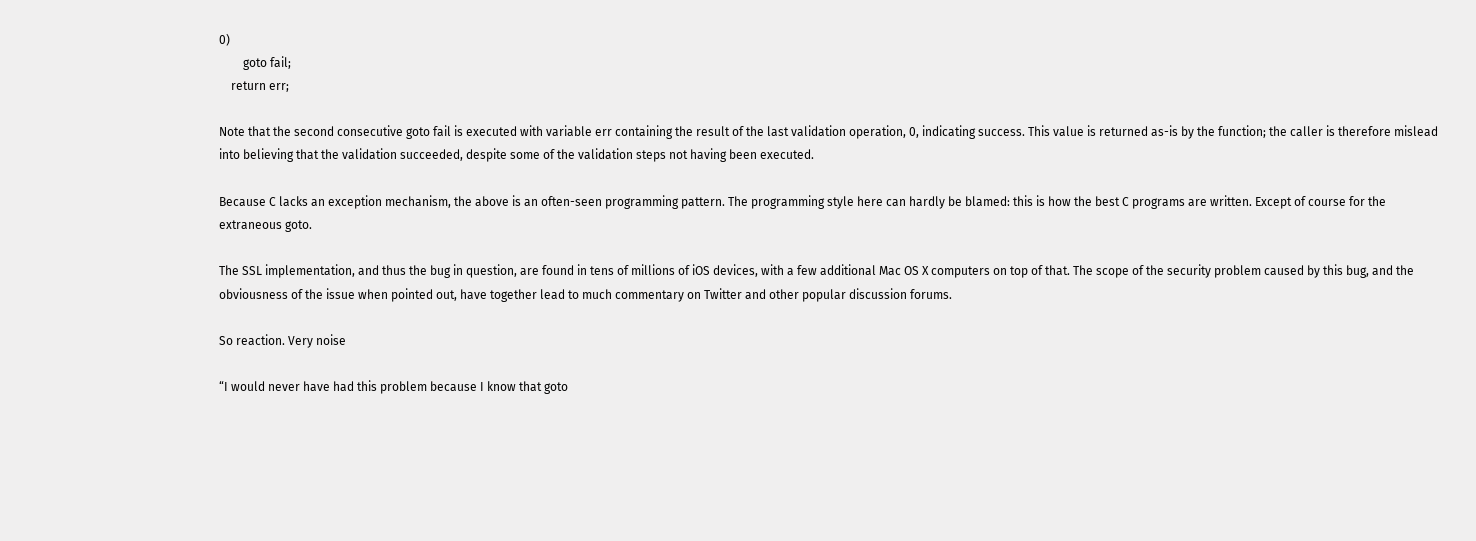0)
        goto fail;
    return err;

Note that the second consecutive goto fail is executed with variable err containing the result of the last validation operation, 0, indicating success. This value is returned as-is by the function; the caller is therefore mislead into believing that the validation succeeded, despite some of the validation steps not having been executed.

Because C lacks an exception mechanism, the above is an often-seen programming pattern. The programming style here can hardly be blamed: this is how the best C programs are written. Except of course for the extraneous goto.

The SSL implementation, and thus the bug in question, are found in tens of millions of iOS devices, with a few additional Mac OS X computers on top of that. The scope of the security problem caused by this bug, and the obviousness of the issue when pointed out, have together lead to much commentary on Twitter and other popular discussion forums.

So reaction. Very noise

“I would never have had this problem because I know that goto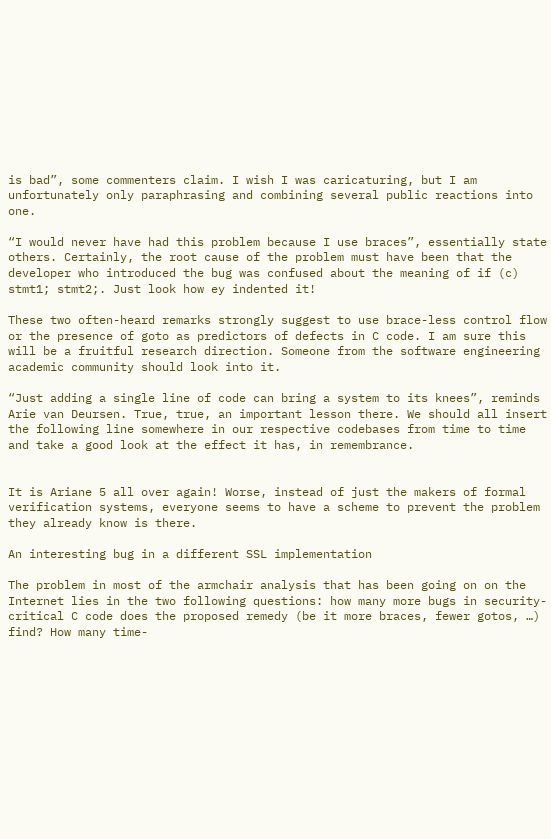is bad”, some commenters claim. I wish I was caricaturing, but I am unfortunately only paraphrasing and combining several public reactions into one.

“I would never have had this problem because I use braces”, essentially state others. Certainly, the root cause of the problem must have been that the developer who introduced the bug was confused about the meaning of if (c) stmt1; stmt2;. Just look how ey indented it!

These two often-heard remarks strongly suggest to use brace-less control flow or the presence of goto as predictors of defects in C code. I am sure this will be a fruitful research direction. Someone from the software engineering academic community should look into it.

“Just adding a single line of code can bring a system to its knees”, reminds Arie van Deursen. True, true, an important lesson there. We should all insert the following line somewhere in our respective codebases from time to time and take a good look at the effect it has, in remembrance.


It is Ariane 5 all over again! Worse, instead of just the makers of formal verification systems, everyone seems to have a scheme to prevent the problem they already know is there.

An interesting bug in a different SSL implementation

The problem in most of the armchair analysis that has been going on on the Internet lies in the two following questions: how many more bugs in security-critical C code does the proposed remedy (be it more braces, fewer gotos, …) find? How many time-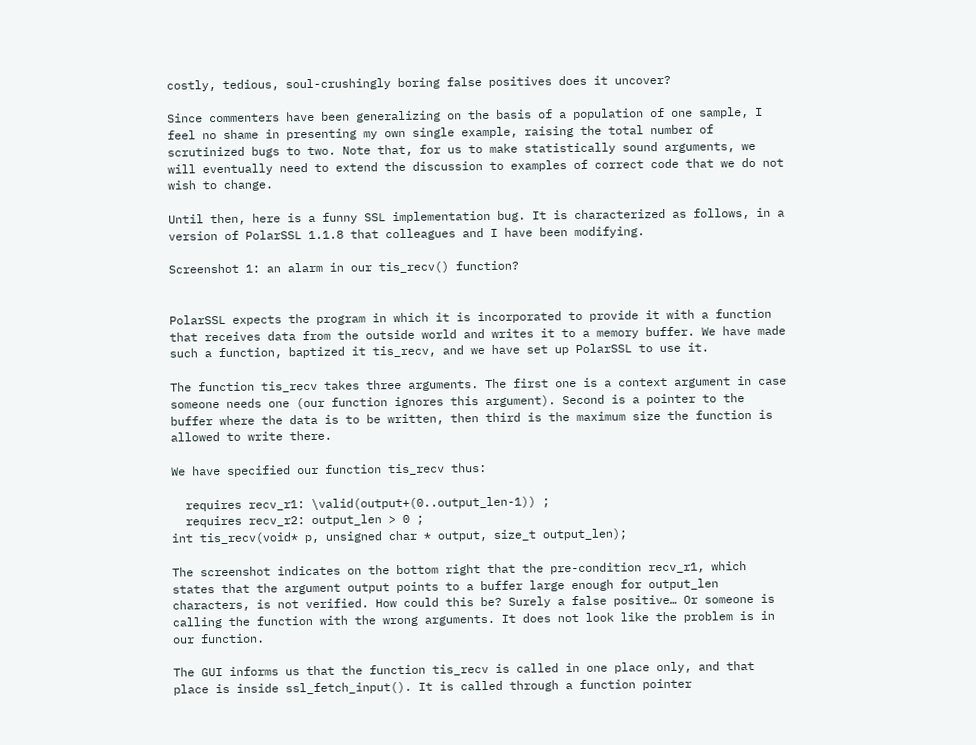costly, tedious, soul-crushingly boring false positives does it uncover?

Since commenters have been generalizing on the basis of a population of one sample, I feel no shame in presenting my own single example, raising the total number of scrutinized bugs to two. Note that, for us to make statistically sound arguments, we will eventually need to extend the discussion to examples of correct code that we do not wish to change.

Until then, here is a funny SSL implementation bug. It is characterized as follows, in a version of PolarSSL 1.1.8 that colleagues and I have been modifying.

Screenshot 1: an alarm in our tis_recv() function?


PolarSSL expects the program in which it is incorporated to provide it with a function that receives data from the outside world and writes it to a memory buffer. We have made such a function, baptized it tis_recv, and we have set up PolarSSL to use it.

The function tis_recv takes three arguments. The first one is a context argument in case someone needs one (our function ignores this argument). Second is a pointer to the buffer where the data is to be written, then third is the maximum size the function is allowed to write there.

We have specified our function tis_recv thus:

  requires recv_r1: \valid(output+(0..output_len-1)) ;
  requires recv_r2: output_len > 0 ;
int tis_recv(void* p, unsigned char * output, size_t output_len);

The screenshot indicates on the bottom right that the pre-condition recv_r1, which states that the argument output points to a buffer large enough for output_len characters, is not verified. How could this be? Surely a false positive… Or someone is calling the function with the wrong arguments. It does not look like the problem is in our function.

The GUI informs us that the function tis_recv is called in one place only, and that place is inside ssl_fetch_input(). It is called through a function pointer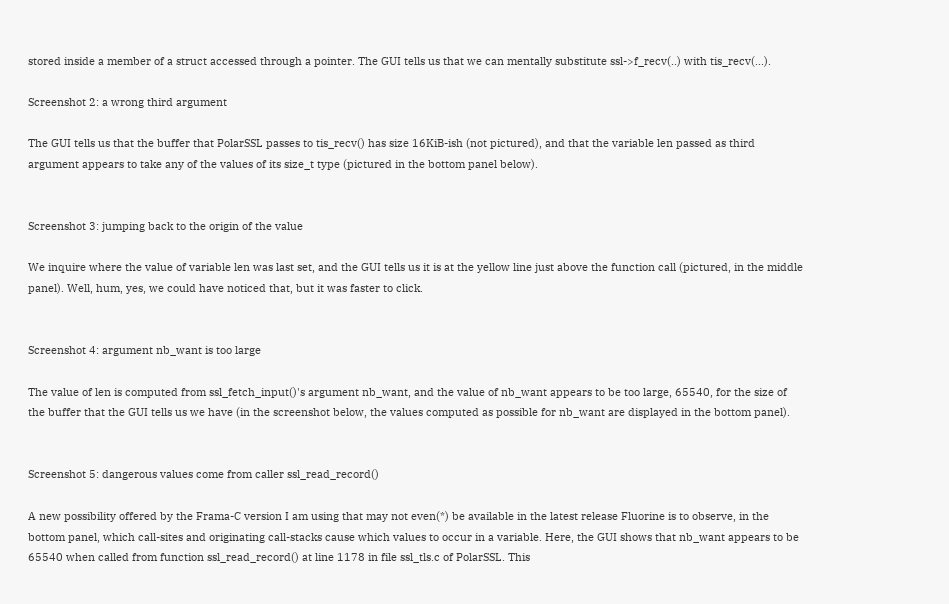stored inside a member of a struct accessed through a pointer. The GUI tells us that we can mentally substitute ssl->f_recv(..) with tis_recv(...).

Screenshot 2: a wrong third argument

The GUI tells us that the buffer that PolarSSL passes to tis_recv() has size 16KiB-ish (not pictured), and that the variable len passed as third argument appears to take any of the values of its size_t type (pictured in the bottom panel below).


Screenshot 3: jumping back to the origin of the value

We inquire where the value of variable len was last set, and the GUI tells us it is at the yellow line just above the function call (pictured, in the middle panel). Well, hum, yes, we could have noticed that, but it was faster to click.


Screenshot 4: argument nb_want is too large

The value of len is computed from ssl_fetch_input()'s argument nb_want, and the value of nb_want appears to be too large, 65540, for the size of the buffer that the GUI tells us we have (in the screenshot below, the values computed as possible for nb_want are displayed in the bottom panel).


Screenshot 5: dangerous values come from caller ssl_read_record()

A new possibility offered by the Frama-C version I am using that may not even(*) be available in the latest release Fluorine is to observe, in the bottom panel, which call-sites and originating call-stacks cause which values to occur in a variable. Here, the GUI shows that nb_want appears to be 65540 when called from function ssl_read_record() at line 1178 in file ssl_tls.c of PolarSSL. This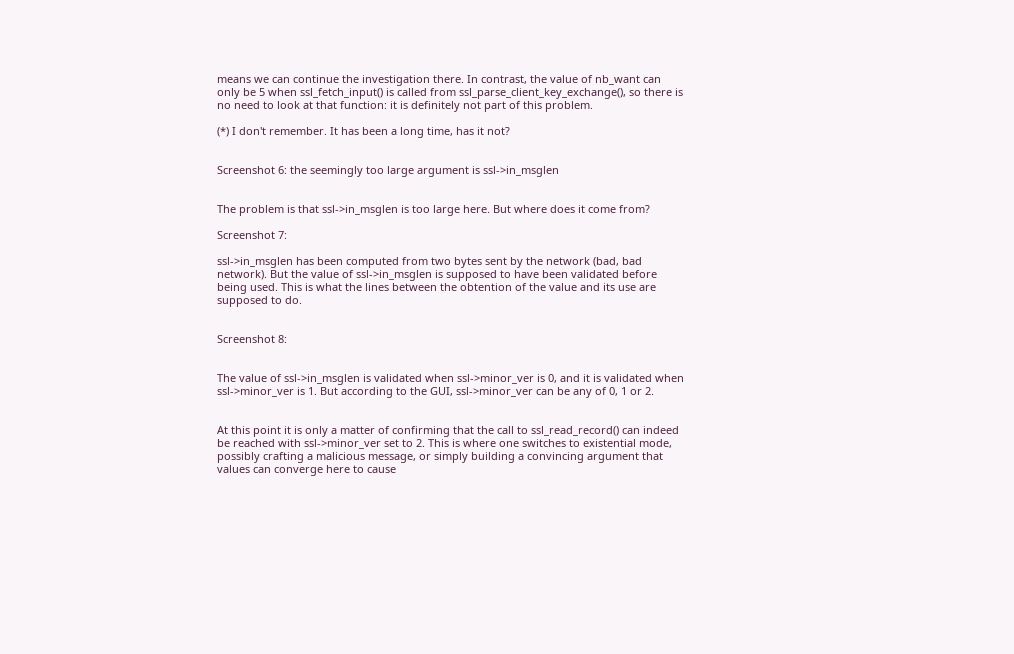means we can continue the investigation there. In contrast, the value of nb_want can only be 5 when ssl_fetch_input() is called from ssl_parse_client_key_exchange(), so there is no need to look at that function: it is definitely not part of this problem.

(*) I don't remember. It has been a long time, has it not?


Screenshot 6: the seemingly too large argument is ssl->in_msglen


The problem is that ssl->in_msglen is too large here. But where does it come from?

Screenshot 7:

ssl->in_msglen has been computed from two bytes sent by the network (bad, bad network). But the value of ssl->in_msglen is supposed to have been validated before being used. This is what the lines between the obtention of the value and its use are supposed to do.


Screenshot 8:


The value of ssl->in_msglen is validated when ssl->minor_ver is 0, and it is validated when ssl->minor_ver is 1. But according to the GUI, ssl->minor_ver can be any of 0, 1 or 2.


At this point it is only a matter of confirming that the call to ssl_read_record() can indeed be reached with ssl->minor_ver set to 2. This is where one switches to existential mode, possibly crafting a malicious message, or simply building a convincing argument that values can converge here to cause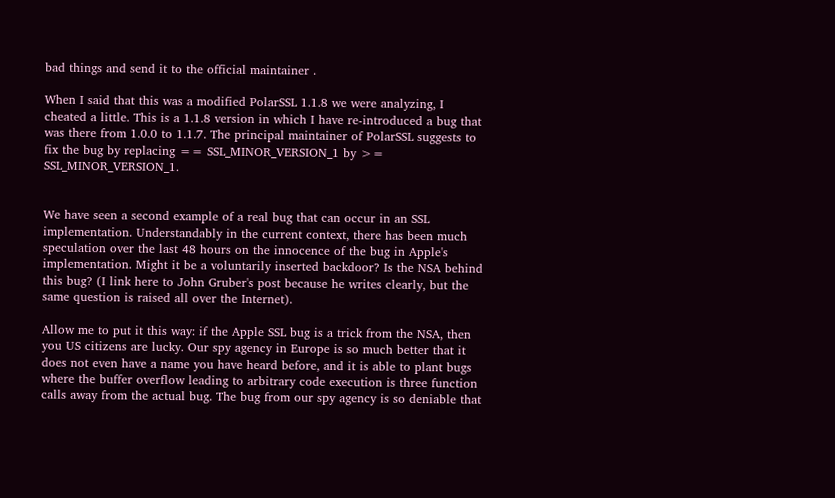bad things and send it to the official maintainer .

When I said that this was a modified PolarSSL 1.1.8 we were analyzing, I cheated a little. This is a 1.1.8 version in which I have re-introduced a bug that was there from 1.0.0 to 1.1.7. The principal maintainer of PolarSSL suggests to fix the bug by replacing == SSL_MINOR_VERSION_1 by >= SSL_MINOR_VERSION_1.


We have seen a second example of a real bug that can occur in an SSL implementation. Understandably in the current context, there has been much speculation over the last 48 hours on the innocence of the bug in Apple's implementation. Might it be a voluntarily inserted backdoor? Is the NSA behind this bug? (I link here to John Gruber's post because he writes clearly, but the same question is raised all over the Internet).

Allow me to put it this way: if the Apple SSL bug is a trick from the NSA, then you US citizens are lucky. Our spy agency in Europe is so much better that it does not even have a name you have heard before, and it is able to plant bugs where the buffer overflow leading to arbitrary code execution is three function calls away from the actual bug. The bug from our spy agency is so deniable that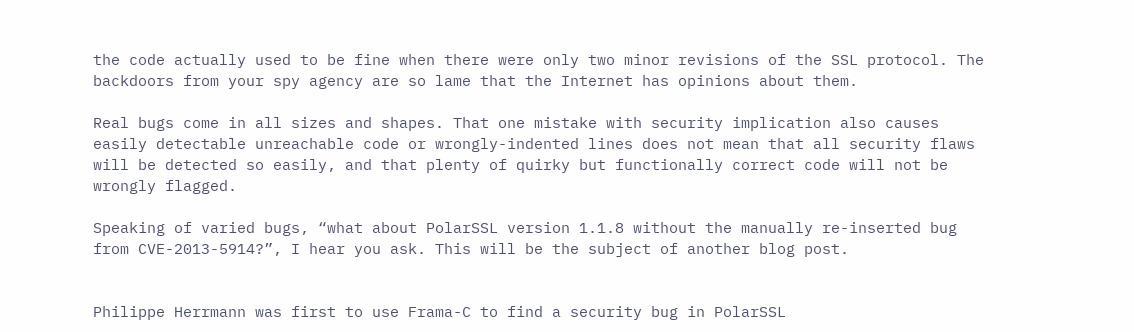the code actually used to be fine when there were only two minor revisions of the SSL protocol. The backdoors from your spy agency are so lame that the Internet has opinions about them.

Real bugs come in all sizes and shapes. That one mistake with security implication also causes easily detectable unreachable code or wrongly-indented lines does not mean that all security flaws will be detected so easily, and that plenty of quirky but functionally correct code will not be wrongly flagged.

Speaking of varied bugs, “what about PolarSSL version 1.1.8 without the manually re-inserted bug from CVE-2013-5914?”, I hear you ask. This will be the subject of another blog post.


Philippe Herrmann was first to use Frama-C to find a security bug in PolarSSL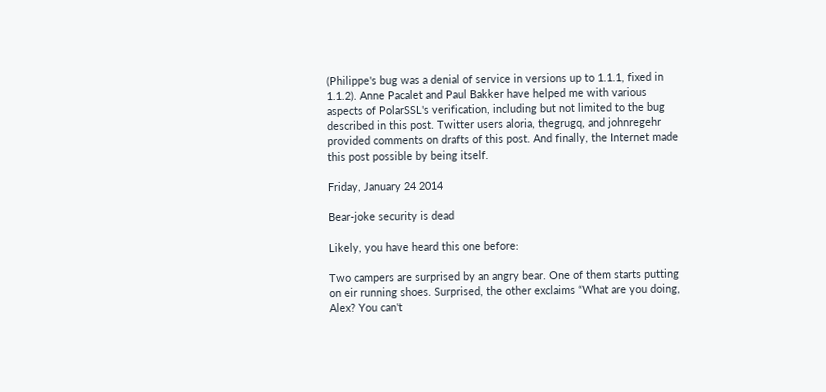(Philippe's bug was a denial of service in versions up to 1.1.1, fixed in 1.1.2). Anne Pacalet and Paul Bakker have helped me with various aspects of PolarSSL's verification, including but not limited to the bug described in this post. Twitter users aloria, thegrugq, and johnregehr provided comments on drafts of this post. And finally, the Internet made this post possible by being itself.

Friday, January 24 2014

Bear-joke security is dead

Likely, you have heard this one before:

Two campers are surprised by an angry bear. One of them starts putting on eir running shoes. Surprised, the other exclaims “What are you doing, Alex? You can't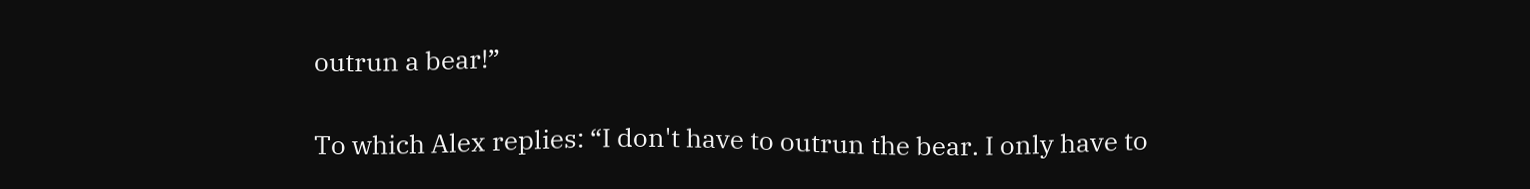outrun a bear!”

To which Alex replies: “I don't have to outrun the bear. I only have to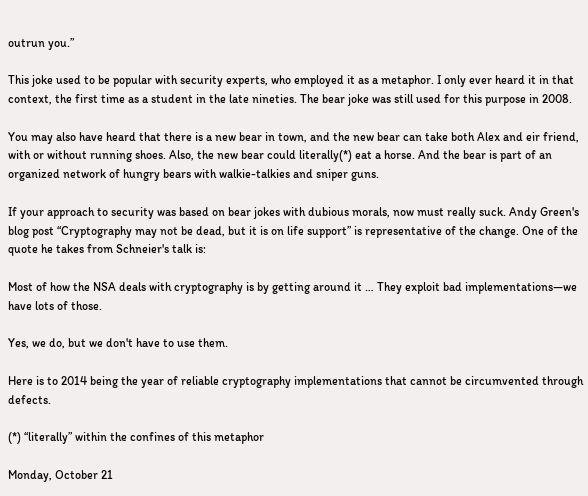outrun you.”

This joke used to be popular with security experts, who employed it as a metaphor. I only ever heard it in that context, the first time as a student in the late nineties. The bear joke was still used for this purpose in 2008.

You may also have heard that there is a new bear in town, and the new bear can take both Alex and eir friend, with or without running shoes. Also, the new bear could literally(*) eat a horse. And the bear is part of an organized network of hungry bears with walkie-talkies and sniper guns.

If your approach to security was based on bear jokes with dubious morals, now must really suck. Andy Green's blog post “Cryptography may not be dead, but it is on life support” is representative of the change. One of the quote he takes from Schneier's talk is:

Most of how the NSA deals with cryptography is by getting around it … They exploit bad implementations—we have lots of those.

Yes, we do, but we don't have to use them.

Here is to 2014 being the year of reliable cryptography implementations that cannot be circumvented through defects.

(*) “literally” within the confines of this metaphor

Monday, October 21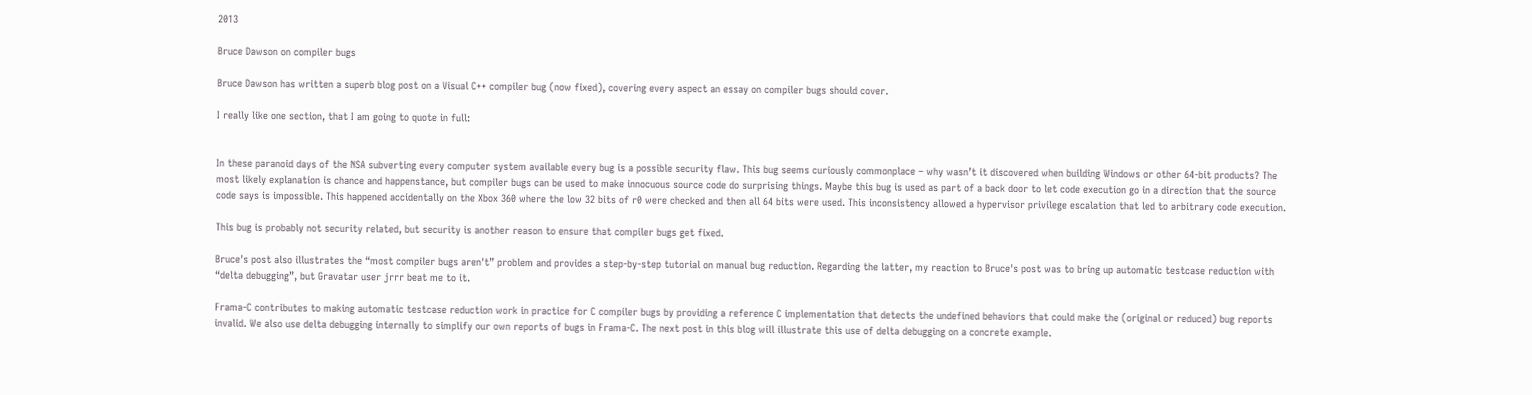2013

Bruce Dawson on compiler bugs

Bruce Dawson has written a superb blog post on a Visual C++ compiler bug (now fixed), covering every aspect an essay on compiler bugs should cover.

I really like one section, that I am going to quote in full:


In these paranoid days of the NSA subverting every computer system available every bug is a possible security flaw. This bug seems curiously commonplace – why wasn’t it discovered when building Windows or other 64-bit products? The most likely explanation is chance and happenstance, but compiler bugs can be used to make innocuous source code do surprising things. Maybe this bug is used as part of a back door to let code execution go in a direction that the source code says is impossible. This happened accidentally on the Xbox 360 where the low 32 bits of r0 were checked and then all 64 bits were used. This inconsistency allowed a hypervisor privilege escalation that led to arbitrary code execution.

This bug is probably not security related, but security is another reason to ensure that compiler bugs get fixed.

Bruce's post also illustrates the “most compiler bugs aren't” problem and provides a step-by-step tutorial on manual bug reduction. Regarding the latter, my reaction to Bruce's post was to bring up automatic testcase reduction with “delta debugging”, but Gravatar user jrrr beat me to it.

Frama-C contributes to making automatic testcase reduction work in practice for C compiler bugs by providing a reference C implementation that detects the undefined behaviors that could make the (original or reduced) bug reports invalid. We also use delta debugging internally to simplify our own reports of bugs in Frama-C. The next post in this blog will illustrate this use of delta debugging on a concrete example.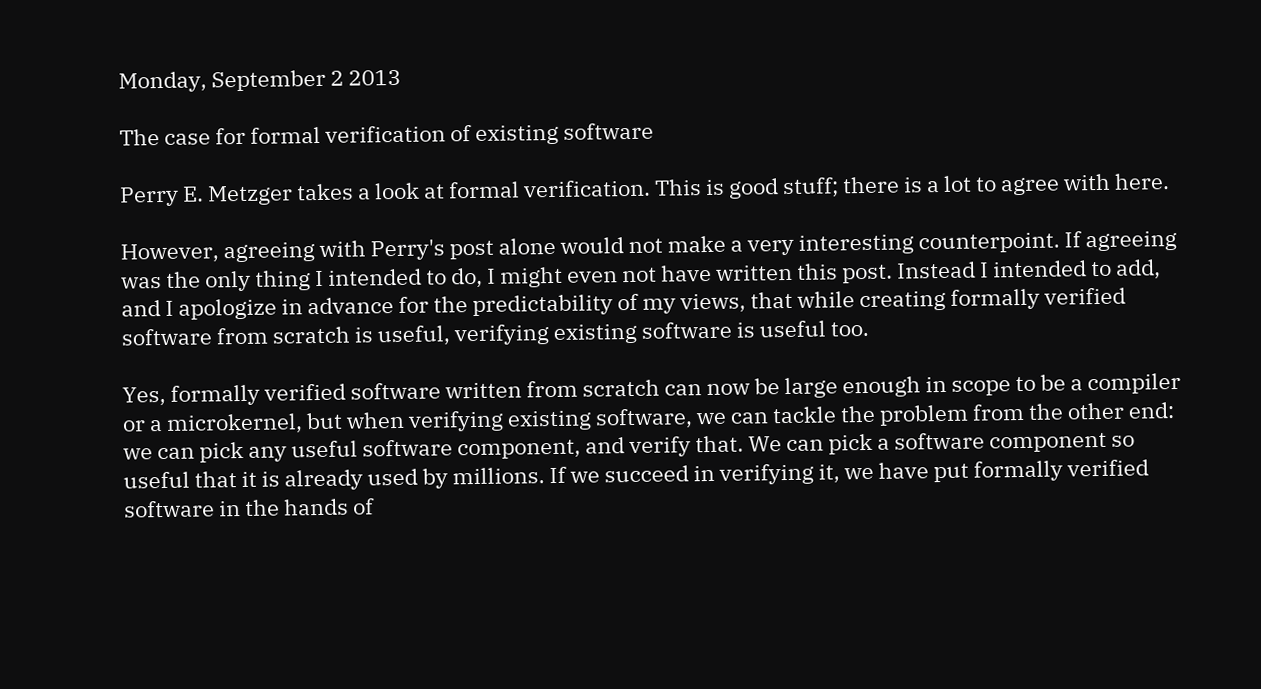Monday, September 2 2013

The case for formal verification of existing software

Perry E. Metzger takes a look at formal verification. This is good stuff; there is a lot to agree with here.

However, agreeing with Perry's post alone would not make a very interesting counterpoint. If agreeing was the only thing I intended to do, I might even not have written this post. Instead I intended to add, and I apologize in advance for the predictability of my views, that while creating formally verified software from scratch is useful, verifying existing software is useful too.

Yes, formally verified software written from scratch can now be large enough in scope to be a compiler or a microkernel, but when verifying existing software, we can tackle the problem from the other end: we can pick any useful software component, and verify that. We can pick a software component so useful that it is already used by millions. If we succeed in verifying it, we have put formally verified software in the hands of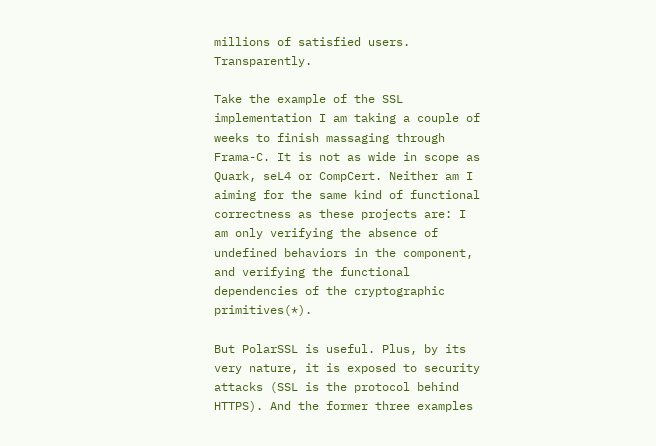millions of satisfied users. Transparently.

Take the example of the SSL implementation I am taking a couple of weeks to finish massaging through Frama-C. It is not as wide in scope as Quark, seL4 or CompCert. Neither am I aiming for the same kind of functional correctness as these projects are: I am only verifying the absence of undefined behaviors in the component, and verifying the functional dependencies of the cryptographic primitives(*).

But PolarSSL is useful. Plus, by its very nature, it is exposed to security attacks (SSL is the protocol behind HTTPS). And the former three examples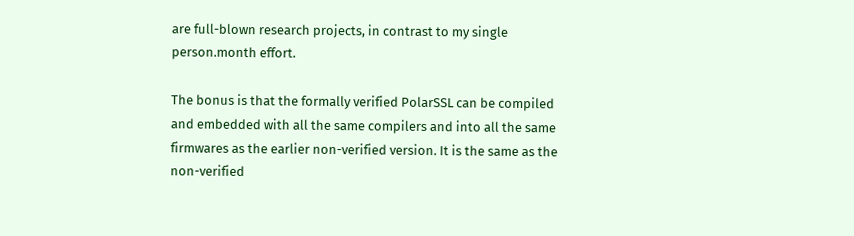are full-blown research projects, in contrast to my single person.month effort.

The bonus is that the formally verified PolarSSL can be compiled and embedded with all the same compilers and into all the same firmwares as the earlier non-verified version. It is the same as the non-verified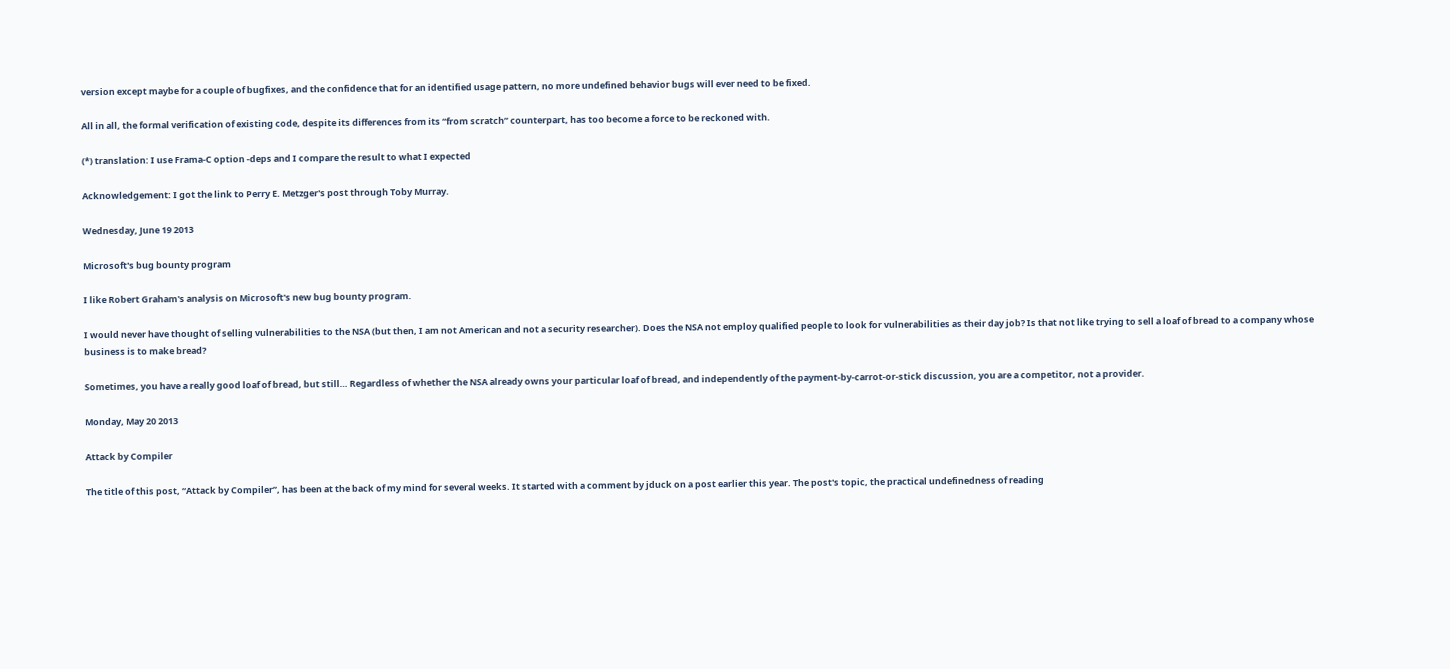version except maybe for a couple of bugfixes, and the confidence that for an identified usage pattern, no more undefined behavior bugs will ever need to be fixed.

All in all, the formal verification of existing code, despite its differences from its “from scratch” counterpart, has too become a force to be reckoned with.

(*) translation: I use Frama-C option -deps and I compare the result to what I expected

Acknowledgement: I got the link to Perry E. Metzger's post through Toby Murray.

Wednesday, June 19 2013

Microsoft's bug bounty program

I like Robert Graham's analysis on Microsoft's new bug bounty program.

I would never have thought of selling vulnerabilities to the NSA (but then, I am not American and not a security researcher). Does the NSA not employ qualified people to look for vulnerabilities as their day job? Is that not like trying to sell a loaf of bread to a company whose business is to make bread?

Sometimes, you have a really good loaf of bread, but still… Regardless of whether the NSA already owns your particular loaf of bread, and independently of the payment-by-carrot-or-stick discussion, you are a competitor, not a provider.

Monday, May 20 2013

Attack by Compiler

The title of this post, “Attack by Compiler”, has been at the back of my mind for several weeks. It started with a comment by jduck on a post earlier this year. The post's topic, the practical undefinedness of reading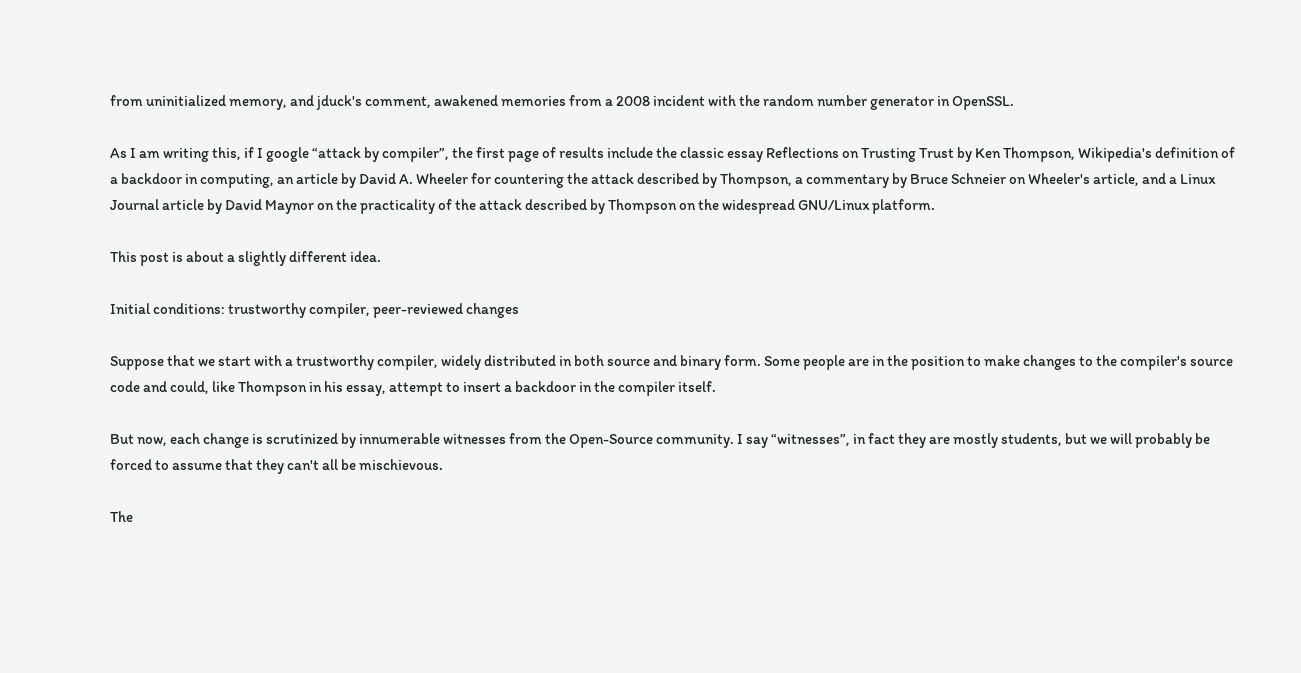from uninitialized memory, and jduck's comment, awakened memories from a 2008 incident with the random number generator in OpenSSL.

As I am writing this, if I google “attack by compiler”, the first page of results include the classic essay Reflections on Trusting Trust by Ken Thompson, Wikipedia's definition of a backdoor in computing, an article by David A. Wheeler for countering the attack described by Thompson, a commentary by Bruce Schneier on Wheeler's article, and a Linux Journal article by David Maynor on the practicality of the attack described by Thompson on the widespread GNU/Linux platform.

This post is about a slightly different idea.

Initial conditions: trustworthy compiler, peer-reviewed changes

Suppose that we start with a trustworthy compiler, widely distributed in both source and binary form. Some people are in the position to make changes to the compiler's source code and could, like Thompson in his essay, attempt to insert a backdoor in the compiler itself.

But now, each change is scrutinized by innumerable witnesses from the Open-Source community. I say “witnesses”, in fact they are mostly students, but we will probably be forced to assume that they can't all be mischievous.

The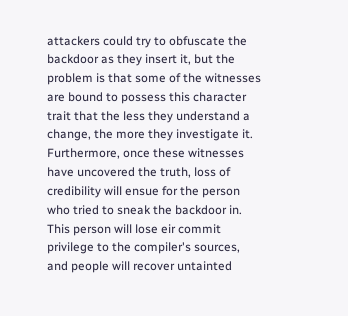attackers could try to obfuscate the backdoor as they insert it, but the problem is that some of the witnesses are bound to possess this character trait that the less they understand a change, the more they investigate it. Furthermore, once these witnesses have uncovered the truth, loss of credibility will ensue for the person who tried to sneak the backdoor in. This person will lose eir commit privilege to the compiler's sources, and people will recover untainted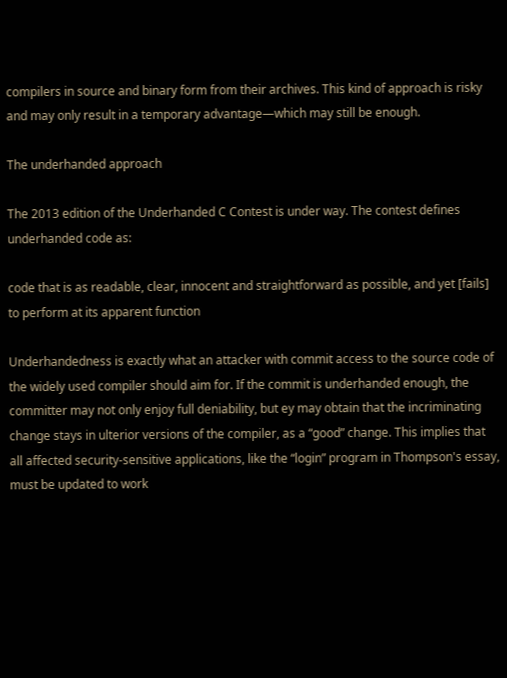compilers in source and binary form from their archives. This kind of approach is risky and may only result in a temporary advantage—which may still be enough.

The underhanded approach

The 2013 edition of the Underhanded C Contest is under way. The contest defines underhanded code as:

code that is as readable, clear, innocent and straightforward as possible, and yet [fails] to perform at its apparent function

Underhandedness is exactly what an attacker with commit access to the source code of the widely used compiler should aim for. If the commit is underhanded enough, the committer may not only enjoy full deniability, but ey may obtain that the incriminating change stays in ulterior versions of the compiler, as a “good” change. This implies that all affected security-sensitive applications, like the “login” program in Thompson's essay, must be updated to work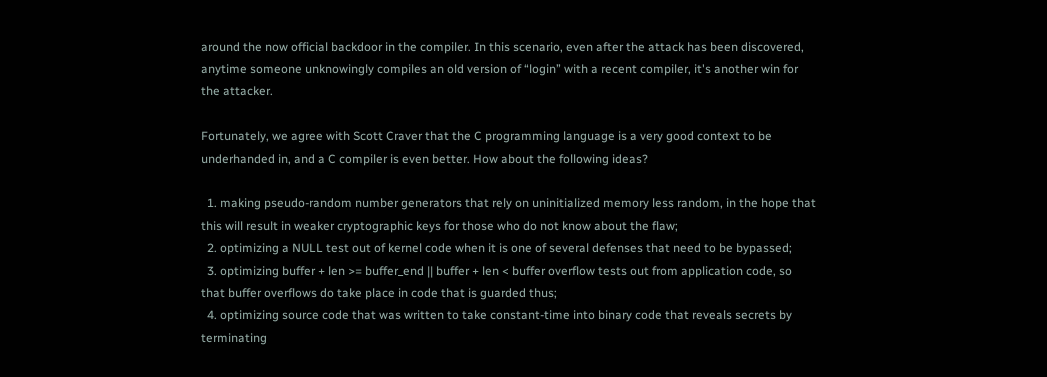around the now official backdoor in the compiler. In this scenario, even after the attack has been discovered, anytime someone unknowingly compiles an old version of “login” with a recent compiler, it's another win for the attacker.

Fortunately, we agree with Scott Craver that the C programming language is a very good context to be underhanded in, and a C compiler is even better. How about the following ideas?

  1. making pseudo-random number generators that rely on uninitialized memory less random, in the hope that this will result in weaker cryptographic keys for those who do not know about the flaw;
  2. optimizing a NULL test out of kernel code when it is one of several defenses that need to be bypassed;
  3. optimizing buffer + len >= buffer_end || buffer + len < buffer overflow tests out from application code, so that buffer overflows do take place in code that is guarded thus;
  4. optimizing source code that was written to take constant-time into binary code that reveals secrets by terminating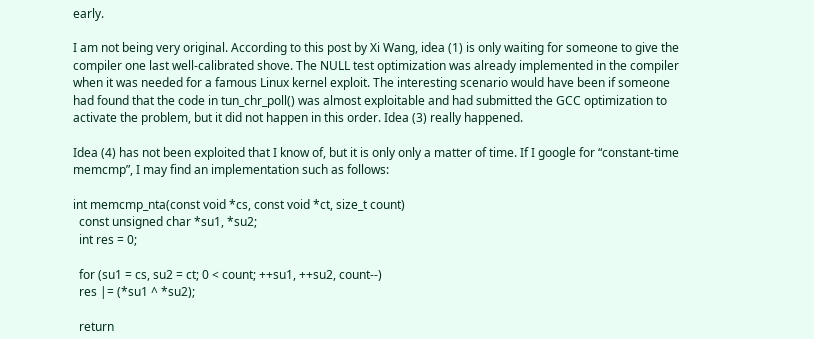early.

I am not being very original. According to this post by Xi Wang, idea (1) is only waiting for someone to give the compiler one last well-calibrated shove. The NULL test optimization was already implemented in the compiler when it was needed for a famous Linux kernel exploit. The interesting scenario would have been if someone had found that the code in tun_chr_poll() was almost exploitable and had submitted the GCC optimization to activate the problem, but it did not happen in this order. Idea (3) really happened.

Idea (4) has not been exploited that I know of, but it is only only a matter of time. If I google for “constant-time memcmp”, I may find an implementation such as follows:

int memcmp_nta(const void *cs, const void *ct, size_t count)
  const unsigned char *su1, *su2;
  int res = 0;

  for (su1 = cs, su2 = ct; 0 < count; ++su1, ++su2, count--)
  res |= (*su1 ^ *su2);

  return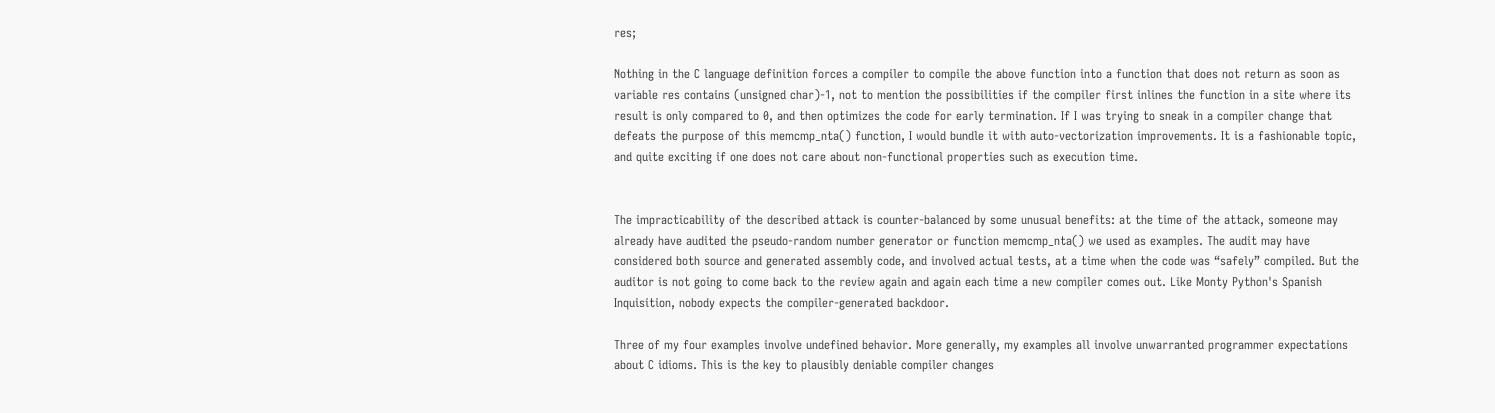res;

Nothing in the C language definition forces a compiler to compile the above function into a function that does not return as soon as variable res contains (unsigned char)-1, not to mention the possibilities if the compiler first inlines the function in a site where its result is only compared to 0, and then optimizes the code for early termination. If I was trying to sneak in a compiler change that defeats the purpose of this memcmp_nta() function, I would bundle it with auto-vectorization improvements. It is a fashionable topic, and quite exciting if one does not care about non-functional properties such as execution time.


The impracticability of the described attack is counter-balanced by some unusual benefits: at the time of the attack, someone may already have audited the pseudo-random number generator or function memcmp_nta() we used as examples. The audit may have considered both source and generated assembly code, and involved actual tests, at a time when the code was “safely” compiled. But the auditor is not going to come back to the review again and again each time a new compiler comes out. Like Monty Python's Spanish Inquisition, nobody expects the compiler-generated backdoor.

Three of my four examples involve undefined behavior. More generally, my examples all involve unwarranted programmer expectations about C idioms. This is the key to plausibly deniable compiler changes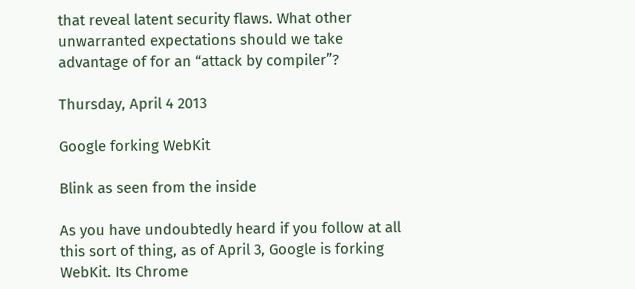that reveal latent security flaws. What other unwarranted expectations should we take advantage of for an “attack by compiler”?

Thursday, April 4 2013

Google forking WebKit

Blink as seen from the inside

As you have undoubtedly heard if you follow at all this sort of thing, as of April 3, Google is forking WebKit. Its Chrome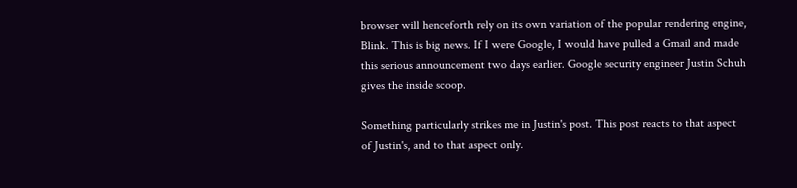browser will henceforth rely on its own variation of the popular rendering engine, Blink. This is big news. If I were Google, I would have pulled a Gmail and made this serious announcement two days earlier. Google security engineer Justin Schuh gives the inside scoop.

Something particularly strikes me in Justin's post. This post reacts to that aspect of Justin's, and to that aspect only.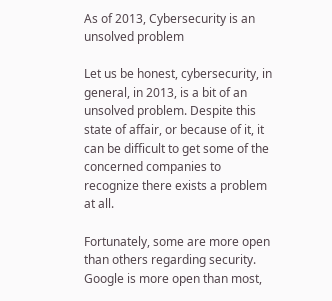As of 2013, Cybersecurity is an unsolved problem

Let us be honest, cybersecurity, in general, in 2013, is a bit of an unsolved problem. Despite this state of affair, or because of it, it can be difficult to get some of the concerned companies to recognize there exists a problem at all.

Fortunately, some are more open than others regarding security. Google is more open than most,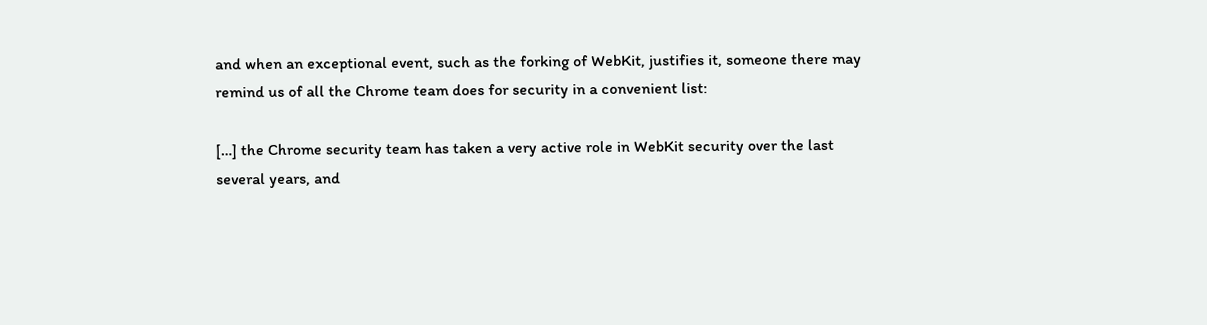and when an exceptional event, such as the forking of WebKit, justifies it, someone there may remind us of all the Chrome team does for security in a convenient list:

[…] the Chrome security team has taken a very active role in WebKit security over the last several years, and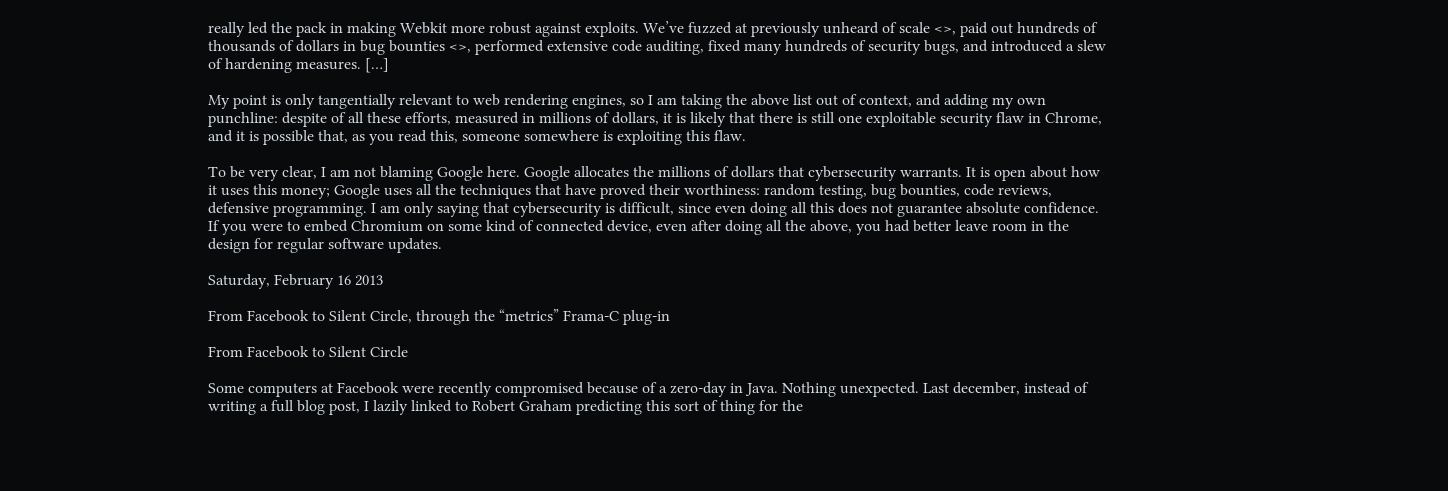really led the pack in making Webkit more robust against exploits. We’ve fuzzed at previously unheard of scale <>, paid out hundreds of thousands of dollars in bug bounties <>, performed extensive code auditing, fixed many hundreds of security bugs, and introduced a slew of hardening measures. […]

My point is only tangentially relevant to web rendering engines, so I am taking the above list out of context, and adding my own punchline: despite of all these efforts, measured in millions of dollars, it is likely that there is still one exploitable security flaw in Chrome, and it is possible that, as you read this, someone somewhere is exploiting this flaw.

To be very clear, I am not blaming Google here. Google allocates the millions of dollars that cybersecurity warrants. It is open about how it uses this money; Google uses all the techniques that have proved their worthiness: random testing, bug bounties, code reviews, defensive programming. I am only saying that cybersecurity is difficult, since even doing all this does not guarantee absolute confidence. If you were to embed Chromium on some kind of connected device, even after doing all the above, you had better leave room in the design for regular software updates.

Saturday, February 16 2013

From Facebook to Silent Circle, through the “metrics” Frama-C plug-in

From Facebook to Silent Circle

Some computers at Facebook were recently compromised because of a zero-day in Java. Nothing unexpected. Last december, instead of writing a full blog post, I lazily linked to Robert Graham predicting this sort of thing for the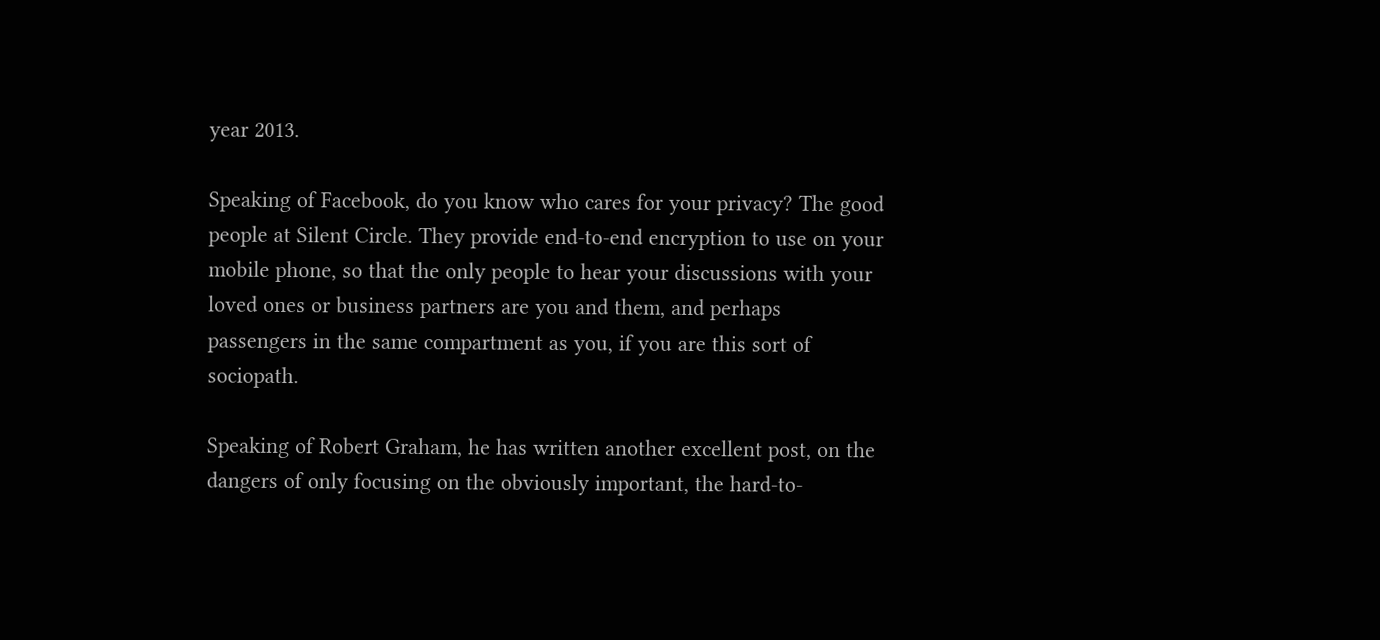year 2013.

Speaking of Facebook, do you know who cares for your privacy? The good people at Silent Circle. They provide end-to-end encryption to use on your mobile phone, so that the only people to hear your discussions with your loved ones or business partners are you and them, and perhaps passengers in the same compartment as you, if you are this sort of sociopath.

Speaking of Robert Graham, he has written another excellent post, on the dangers of only focusing on the obviously important, the hard-to-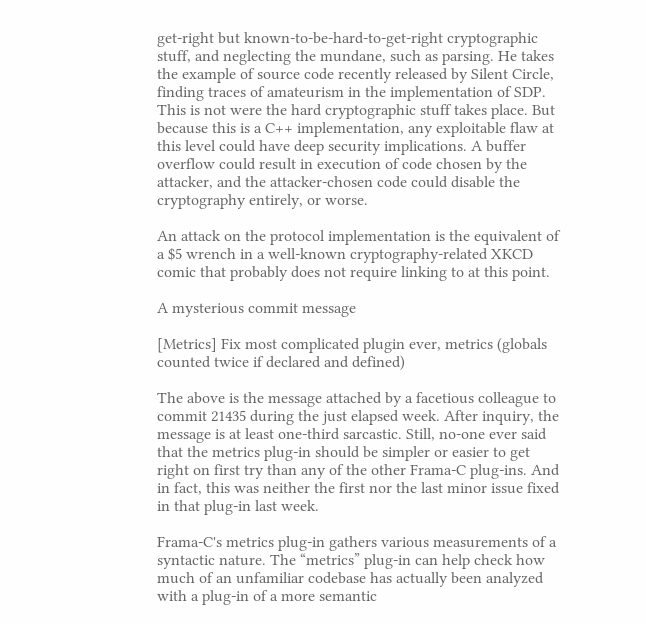get-right but known-to-be-hard-to-get-right cryptographic stuff, and neglecting the mundane, such as parsing. He takes the example of source code recently released by Silent Circle, finding traces of amateurism in the implementation of SDP. This is not were the hard cryptographic stuff takes place. But because this is a C++ implementation, any exploitable flaw at this level could have deep security implications. A buffer overflow could result in execution of code chosen by the attacker, and the attacker-chosen code could disable the cryptography entirely, or worse.

An attack on the protocol implementation is the equivalent of a $5 wrench in a well-known cryptography-related XKCD comic that probably does not require linking to at this point.

A mysterious commit message

[Metrics] Fix most complicated plugin ever, metrics (globals counted twice if declared and defined)

The above is the message attached by a facetious colleague to commit 21435 during the just elapsed week. After inquiry, the message is at least one-third sarcastic. Still, no-one ever said that the metrics plug-in should be simpler or easier to get right on first try than any of the other Frama-C plug-ins. And in fact, this was neither the first nor the last minor issue fixed in that plug-in last week.

Frama-C's metrics plug-in gathers various measurements of a syntactic nature. The “metrics” plug-in can help check how much of an unfamiliar codebase has actually been analyzed with a plug-in of a more semantic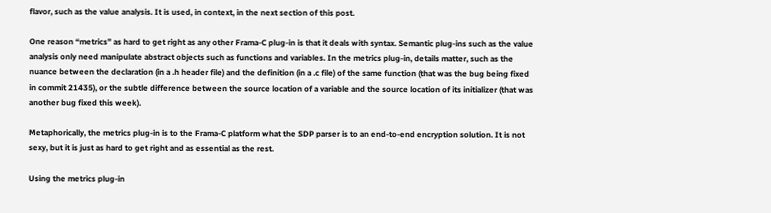flavor, such as the value analysis. It is used, in context, in the next section of this post.

One reason “metrics” as hard to get right as any other Frama-C plug-in is that it deals with syntax. Semantic plug-ins such as the value analysis only need manipulate abstract objects such as functions and variables. In the metrics plug-in, details matter, such as the nuance between the declaration (in a .h header file) and the definition (in a .c file) of the same function (that was the bug being fixed in commit 21435), or the subtle difference between the source location of a variable and the source location of its initializer (that was another bug fixed this week).

Metaphorically, the metrics plug-in is to the Frama-C platform what the SDP parser is to an end-to-end encryption solution. It is not sexy, but it is just as hard to get right and as essential as the rest.

Using the metrics plug-in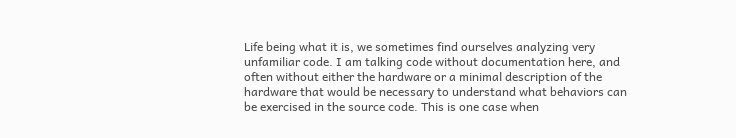Life being what it is, we sometimes find ourselves analyzing very unfamiliar code. I am talking code without documentation here, and often without either the hardware or a minimal description of the hardware that would be necessary to understand what behaviors can be exercised in the source code. This is one case when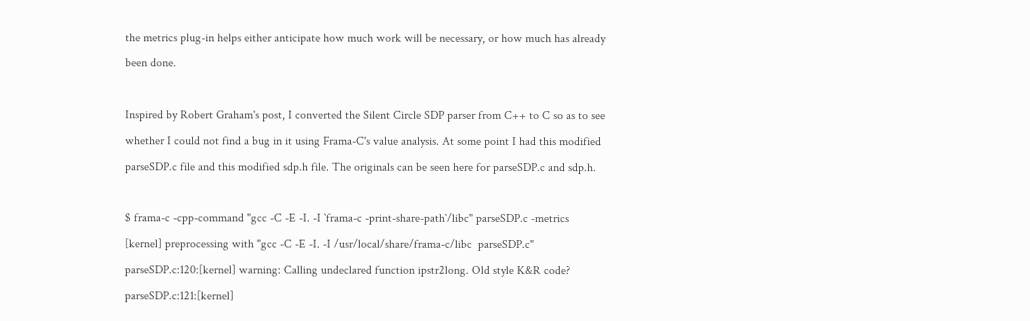the metrics plug-in helps either anticipate how much work will be necessary, or how much has already been done.

Inspired by Robert Graham's post, I converted the Silent Circle SDP parser from C++ to C so as to see whether I could not find a bug in it using Frama-C's value analysis. At some point I had this modified parseSDP.c file and this modified sdp.h file. The originals can be seen here for parseSDP.c and sdp.h.

$ frama-c -cpp-command "gcc -C -E -I. -I `frama-c -print-share-path`/libc" parseSDP.c -metrics
[kernel] preprocessing with "gcc -C -E -I. -I /usr/local/share/frama-c/libc  parseSDP.c"
parseSDP.c:120:[kernel] warning: Calling undeclared function ipstr2long. Old style K&R code?
parseSDP.c:121:[kernel]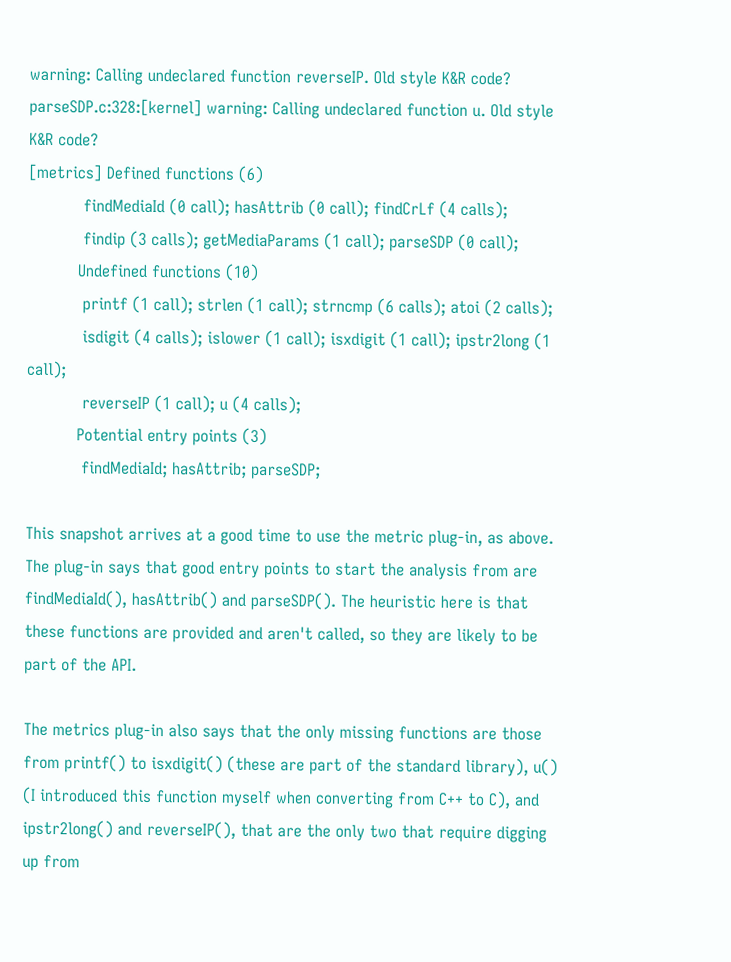warning: Calling undeclared function reverseIP. Old style K&R code?
parseSDP.c:328:[kernel] warning: Calling undeclared function u. Old style K&R code?
[metrics] Defined functions (6)
           findMediaId (0 call); hasAttrib (0 call); findCrLf (4 calls);
           findip (3 calls); getMediaParams (1 call); parseSDP (0 call);
          Undefined functions (10)
           printf (1 call); strlen (1 call); strncmp (6 calls); atoi (2 calls);
           isdigit (4 calls); islower (1 call); isxdigit (1 call); ipstr2long (1 call);
           reverseIP (1 call); u (4 calls);
          Potential entry points (3)
           findMediaId; hasAttrib; parseSDP;

This snapshot arrives at a good time to use the metric plug-in, as above. The plug-in says that good entry points to start the analysis from are findMediaId(), hasAttrib() and parseSDP(). The heuristic here is that these functions are provided and aren't called, so they are likely to be part of the API.

The metrics plug-in also says that the only missing functions are those from printf() to isxdigit() (these are part of the standard library), u() (I introduced this function myself when converting from C++ to C), and ipstr2long() and reverseIP(), that are the only two that require digging up from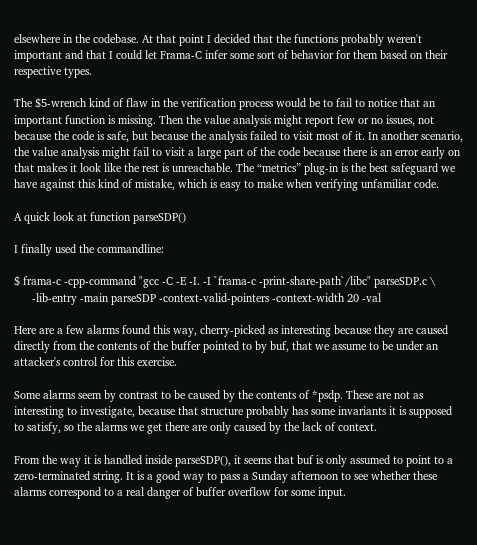elsewhere in the codebase. At that point I decided that the functions probably weren't important and that I could let Frama-C infer some sort of behavior for them based on their respective types.

The $5-wrench kind of flaw in the verification process would be to fail to notice that an important function is missing. Then the value analysis might report few or no issues, not because the code is safe, but because the analysis failed to visit most of it. In another scenario, the value analysis might fail to visit a large part of the code because there is an error early on that makes it look like the rest is unreachable. The “metrics” plug-in is the best safeguard we have against this kind of mistake, which is easy to make when verifying unfamiliar code.

A quick look at function parseSDP()

I finally used the commandline:

$ frama-c -cpp-command "gcc -C -E -I. -I `frama-c -print-share-path`/libc" parseSDP.c \
      -lib-entry -main parseSDP -context-valid-pointers -context-width 20 -val

Here are a few alarms found this way, cherry-picked as interesting because they are caused directly from the contents of the buffer pointed to by buf, that we assume to be under an attacker's control for this exercise.

Some alarms seem by contrast to be caused by the contents of *psdp. These are not as interesting to investigate, because that structure probably has some invariants it is supposed to satisfy, so the alarms we get there are only caused by the lack of context.

From the way it is handled inside parseSDP(), it seems that buf is only assumed to point to a zero-terminated string. It is a good way to pass a Sunday afternoon to see whether these alarms correspond to a real danger of buffer overflow for some input.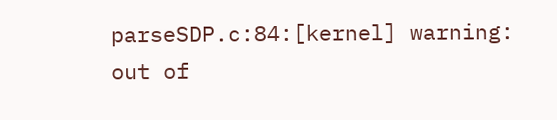parseSDP.c:84:[kernel] warning: out of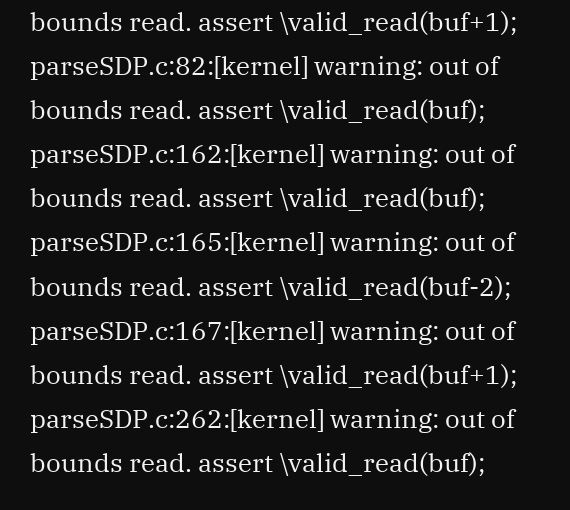bounds read. assert \valid_read(buf+1);
parseSDP.c:82:[kernel] warning: out of bounds read. assert \valid_read(buf);
parseSDP.c:162:[kernel] warning: out of bounds read. assert \valid_read(buf);
parseSDP.c:165:[kernel] warning: out of bounds read. assert \valid_read(buf-2);
parseSDP.c:167:[kernel] warning: out of bounds read. assert \valid_read(buf+1);
parseSDP.c:262:[kernel] warning: out of bounds read. assert \valid_read(buf);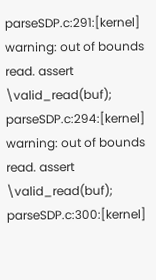parseSDP.c:291:[kernel] warning: out of bounds read. assert \valid_read(buf);
parseSDP.c:294:[kernel] warning: out of bounds read. assert \valid_read(buf);
parseSDP.c:300:[kernel]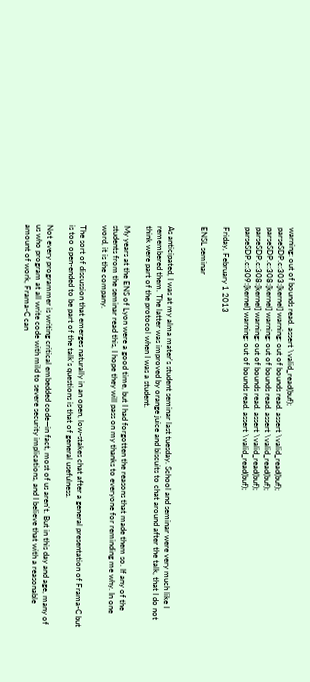warning: out of bounds read. assert \valid_read(buf);
parseSDP.c:303:[kernel] warning: out of bounds read. assert \valid_read(buf);
parseSDP.c:308:[kernel] warning: out of bounds read. assert \valid_read(buf);
parseSDP.c:308:[kernel] warning: out of bounds read. assert \valid_read(buf);
parseSDP.c:309:[kernel] warning: out of bounds read. assert \valid_read(buf);

Friday, February 1 2013

ENSL seminar


As anticipated, I was at my alma mater's student seminar last tuesday. School and seminar were very much like I remembered them. The latter was improved by orange juice and biscuits to chat around after the talk, that I do not think were part of the protocol when I was a student.

My years at the ENS of Lyon were a good time, but I had forgotten the reasons that made them so. If any of the students from the seminar read this, I hope they will pass on my thanks to everyone for reminding me why. In one word, it is the company.

The sort of discussion that emerges naturally in an open, low-stakes chat after a general presentation of Frama-C but is too open-ended to be part of the talk's questions is that of general usefulness.

Not every programmer is writing critical embedded code—in fact, most of us aren't. But in this day and age, many of us who program at all write code with mild to severe security implications, and I believe that with a reasonable amount of work, Frama-C can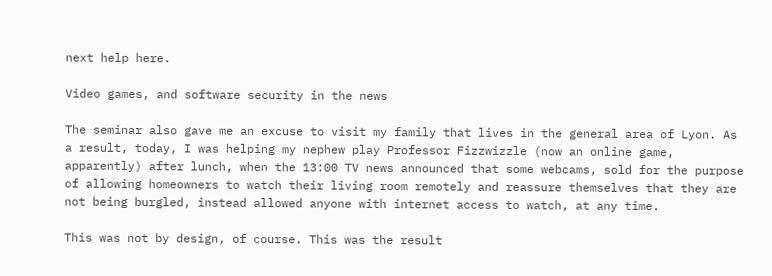next help here.

Video games, and software security in the news

The seminar also gave me an excuse to visit my family that lives in the general area of Lyon. As a result, today, I was helping my nephew play Professor Fizzwizzle (now an online game, apparently) after lunch, when the 13:00 TV news announced that some webcams, sold for the purpose of allowing homeowners to watch their living room remotely and reassure themselves that they are not being burgled, instead allowed anyone with internet access to watch, at any time.

This was not by design, of course. This was the result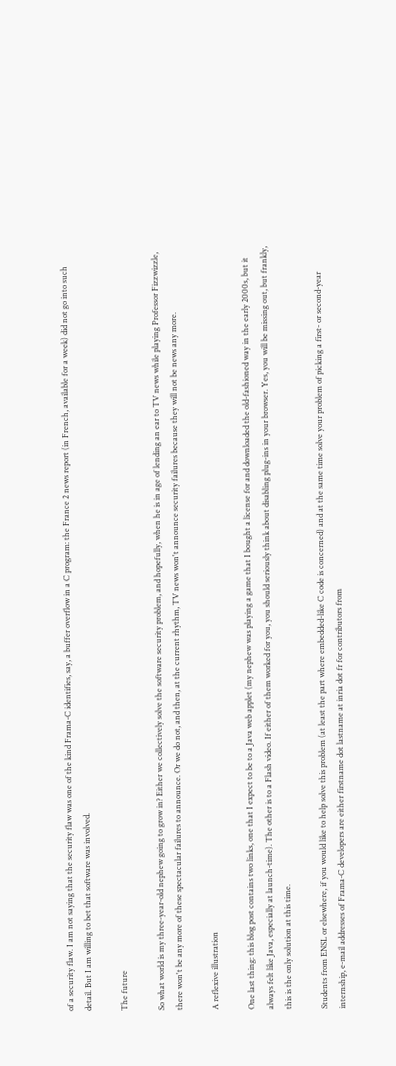of a security flaw. I am not saying that the security flaw was one of the kind Frama-C identifies, say, a buffer overflow in a C program: the France 2 news report (in French, available for a week) did not go into such detail. But I am willing to bet that software was involved.

The future

So what world is my three-year-old nephew going to grow in? Either we collectively solve the software security problem, and hopefully, when he is in age of lending an ear to TV news while playing Professor Fizzwizzle, there won't be any more of these spectacular failures to announce. Or we do not, and then, at the current rhythm, TV news won't announce security failures because they will not be news any more.

A reflexive illustration

One last thing: this blog post contains two links, one that I expect to be to a Java web applet (my nephew was playing a game that I bought a license for and downloaded the old-fashioned way in the early 2000s, but it always felt like Java, especially at launch-time). The other is to a Flash video. If either of them worked for you, you should seriously think about disabling plug-ins in your browser. Yes, you will be missing out, but frankly, this is the only solution at this time.

Students from ENSL or elsewhere, if you would like to help solve this problem (at least the part where embedded-like C code is concerned) and at the same time solve your problem of picking a first- or second-year internship, e-mail addresses of Frama-C developers are either firstname dot lastname at inria dot fr for contributors from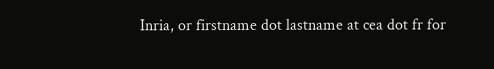Inria, or firstname dot lastname at cea dot fr for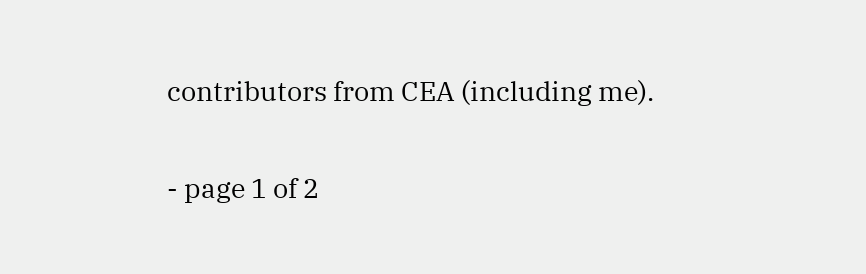contributors from CEA (including me).

- page 1 of 2